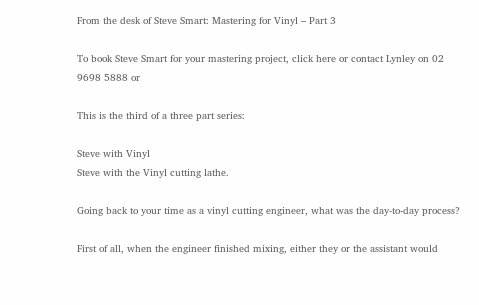From the desk of Steve Smart: Mastering for Vinyl – Part 3

To book Steve Smart for your mastering project, click here or contact Lynley on 02 9698 5888 or

This is the third of a three part series:

Steve with Vinyl
Steve with the Vinyl cutting lathe.

Going back to your time as a vinyl cutting engineer, what was the day-to-day process?

First of all, when the engineer finished mixing, either they or the assistant would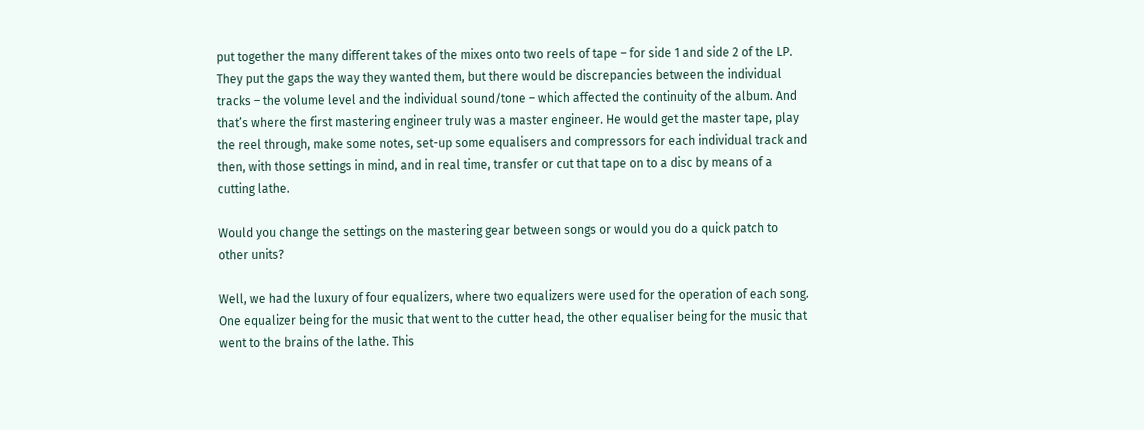put together the many different takes of the mixes onto two reels of tape – for side 1 and side 2 of the LP. They put the gaps the way they wanted them, but there would be discrepancies between the individual tracks – the volume level and the individual sound/tone – which affected the continuity of the album. And that’s where the first mastering engineer truly was a master engineer. He would get the master tape, play the reel through, make some notes, set-up some equalisers and compressors for each individual track and then, with those settings in mind, and in real time, transfer or cut that tape on to a disc by means of a cutting lathe.

Would you change the settings on the mastering gear between songs or would you do a quick patch to other units?

Well, we had the luxury of four equalizers, where two equalizers were used for the operation of each song. One equalizer being for the music that went to the cutter head, the other equaliser being for the music that went to the brains of the lathe. This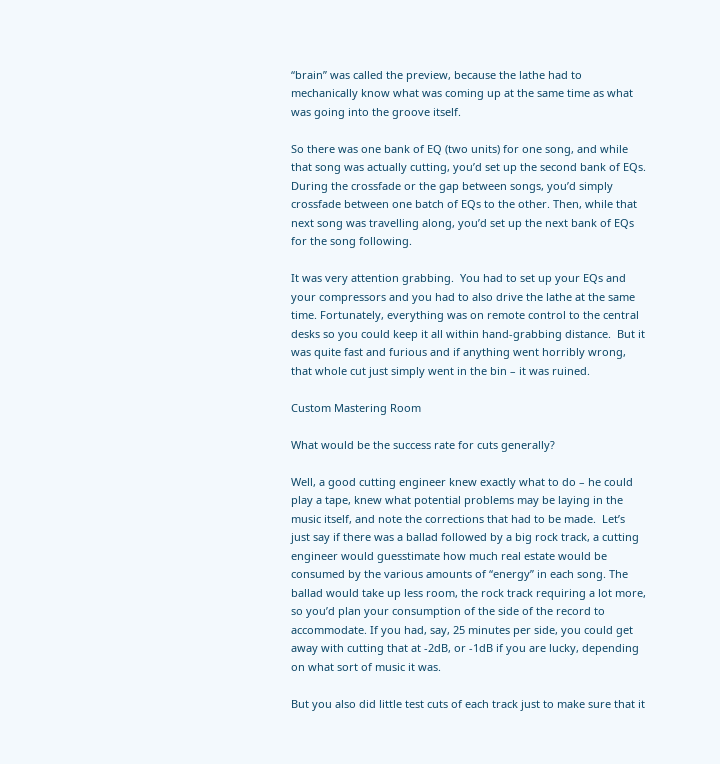“brain” was called the preview, because the lathe had to mechanically know what was coming up at the same time as what was going into the groove itself.

So there was one bank of EQ (two units) for one song, and while that song was actually cutting, you’d set up the second bank of EQs. During the crossfade or the gap between songs, you’d simply crossfade between one batch of EQs to the other. Then, while that next song was travelling along, you’d set up the next bank of EQs for the song following.

It was very attention grabbing.  You had to set up your EQs and your compressors and you had to also drive the lathe at the same time. Fortunately, everything was on remote control to the central desks so you could keep it all within hand-grabbing distance.  But it was quite fast and furious and if anything went horribly wrong, that whole cut just simply went in the bin – it was ruined.

Custom Mastering Room

What would be the success rate for cuts generally?

Well, a good cutting engineer knew exactly what to do – he could play a tape, knew what potential problems may be laying in the music itself, and note the corrections that had to be made.  Let’s just say if there was a ballad followed by a big rock track, a cutting engineer would guesstimate how much real estate would be consumed by the various amounts of “energy” in each song. The ballad would take up less room, the rock track requiring a lot more, so you’d plan your consumption of the side of the record to accommodate. If you had, say, 25 minutes per side, you could get away with cutting that at -2dB, or -1dB if you are lucky, depending on what sort of music it was.

But you also did little test cuts of each track just to make sure that it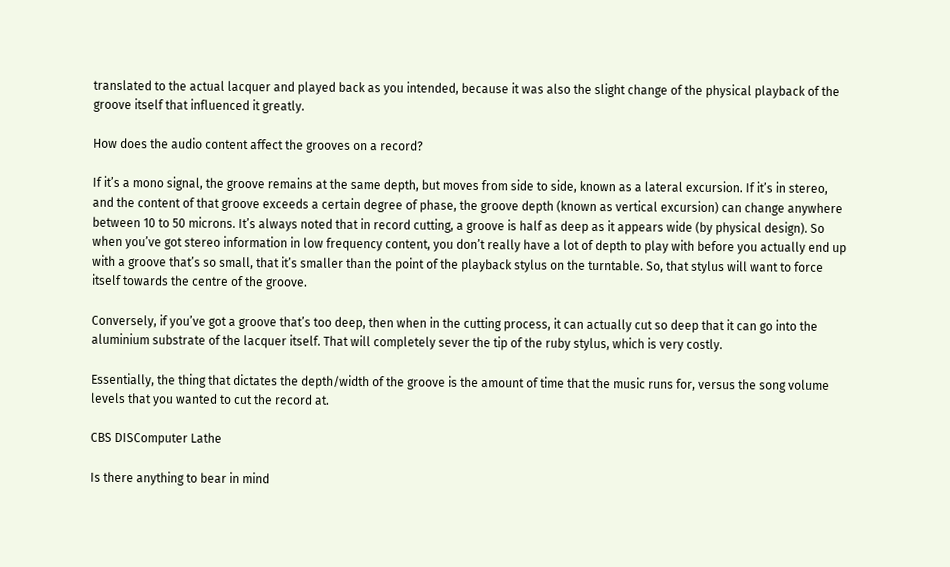translated to the actual lacquer and played back as you intended, because it was also the slight change of the physical playback of the groove itself that influenced it greatly.

How does the audio content affect the grooves on a record?

If it’s a mono signal, the groove remains at the same depth, but moves from side to side, known as a lateral excursion. If it’s in stereo, and the content of that groove exceeds a certain degree of phase, the groove depth (known as vertical excursion) can change anywhere between 10 to 50 microns. It’s always noted that in record cutting, a groove is half as deep as it appears wide (by physical design). So when you’ve got stereo information in low frequency content, you don’t really have a lot of depth to play with before you actually end up with a groove that’s so small, that it’s smaller than the point of the playback stylus on the turntable. So, that stylus will want to force itself towards the centre of the groove.

Conversely, if you’ve got a groove that’s too deep, then when in the cutting process, it can actually cut so deep that it can go into the aluminium substrate of the lacquer itself. That will completely sever the tip of the ruby stylus, which is very costly.

Essentially, the thing that dictates the depth/width of the groove is the amount of time that the music runs for, versus the song volume levels that you wanted to cut the record at.

CBS DISComputer Lathe

Is there anything to bear in mind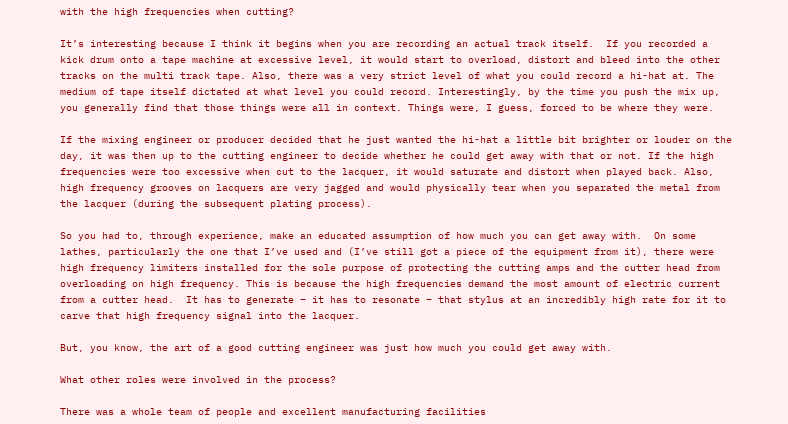with the high frequencies when cutting?

It’s interesting because I think it begins when you are recording an actual track itself.  If you recorded a kick drum onto a tape machine at excessive level, it would start to overload, distort and bleed into the other tracks on the multi track tape. Also, there was a very strict level of what you could record a hi-hat at. The medium of tape itself dictated at what level you could record. Interestingly, by the time you push the mix up, you generally find that those things were all in context. Things were, I guess, forced to be where they were.

If the mixing engineer or producer decided that he just wanted the hi-hat a little bit brighter or louder on the day, it was then up to the cutting engineer to decide whether he could get away with that or not. If the high frequencies were too excessive when cut to the lacquer, it would saturate and distort when played back. Also, high frequency grooves on lacquers are very jagged and would physically tear when you separated the metal from the lacquer (during the subsequent plating process).

So you had to, through experience, make an educated assumption of how much you can get away with.  On some lathes, particularly the one that I’ve used and (I’ve still got a piece of the equipment from it), there were high frequency limiters installed for the sole purpose of protecting the cutting amps and the cutter head from overloading on high frequency. This is because the high frequencies demand the most amount of electric current from a cutter head.  It has to generate – it has to resonate – that stylus at an incredibly high rate for it to carve that high frequency signal into the lacquer.

But, you know, the art of a good cutting engineer was just how much you could get away with.

What other roles were involved in the process?

There was a whole team of people and excellent manufacturing facilities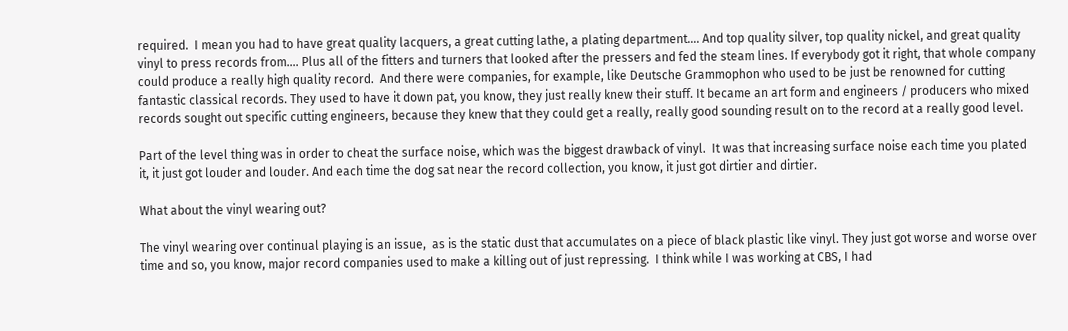required.  I mean you had to have great quality lacquers, a great cutting lathe, a plating department…. And top quality silver, top quality nickel, and great quality vinyl to press records from…. Plus all of the fitters and turners that looked after the pressers and fed the steam lines. If everybody got it right, that whole company could produce a really high quality record.  And there were companies, for example, like Deutsche Grammophon who used to be just be renowned for cutting fantastic classical records. They used to have it down pat, you know, they just really knew their stuff. It became an art form and engineers / producers who mixed records sought out specific cutting engineers, because they knew that they could get a really, really good sounding result on to the record at a really good level.

Part of the level thing was in order to cheat the surface noise, which was the biggest drawback of vinyl.  It was that increasing surface noise each time you plated it, it just got louder and louder. And each time the dog sat near the record collection, you know, it just got dirtier and dirtier.

What about the vinyl wearing out?

The vinyl wearing over continual playing is an issue,  as is the static dust that accumulates on a piece of black plastic like vinyl. They just got worse and worse over time and so, you know, major record companies used to make a killing out of just repressing.  I think while I was working at CBS, I had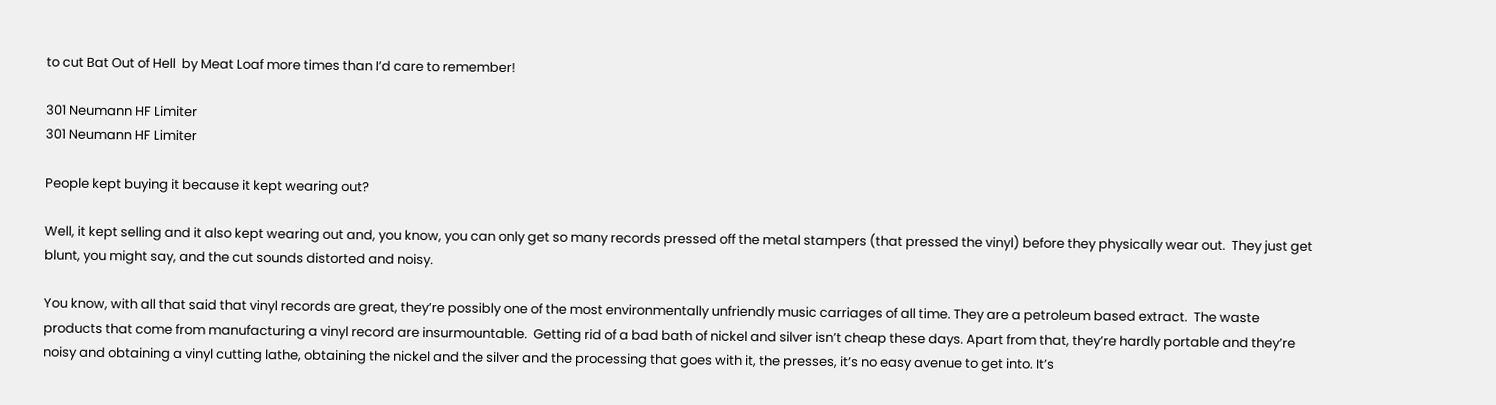to cut Bat Out of Hell  by Meat Loaf more times than I’d care to remember!

301 Neumann HF Limiter
301 Neumann HF Limiter

People kept buying it because it kept wearing out?

Well, it kept selling and it also kept wearing out and, you know, you can only get so many records pressed off the metal stampers (that pressed the vinyl) before they physically wear out.  They just get blunt, you might say, and the cut sounds distorted and noisy.

You know, with all that said that vinyl records are great, they’re possibly one of the most environmentally unfriendly music carriages of all time. They are a petroleum based extract.  The waste products that come from manufacturing a vinyl record are insurmountable.  Getting rid of a bad bath of nickel and silver isn’t cheap these days. Apart from that, they’re hardly portable and they’re noisy and obtaining a vinyl cutting lathe, obtaining the nickel and the silver and the processing that goes with it, the presses, it’s no easy avenue to get into. It’s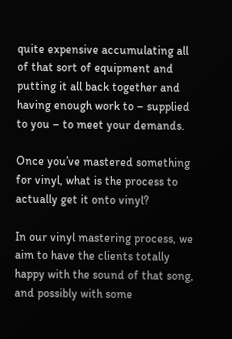quite expensive accumulating all of that sort of equipment and putting it all back together and having enough work to – supplied to you – to meet your demands.

Once you’ve mastered something for vinyl, what is the process to actually get it onto vinyl?

In our vinyl mastering process, we aim to have the clients totally happy with the sound of that song, and possibly with some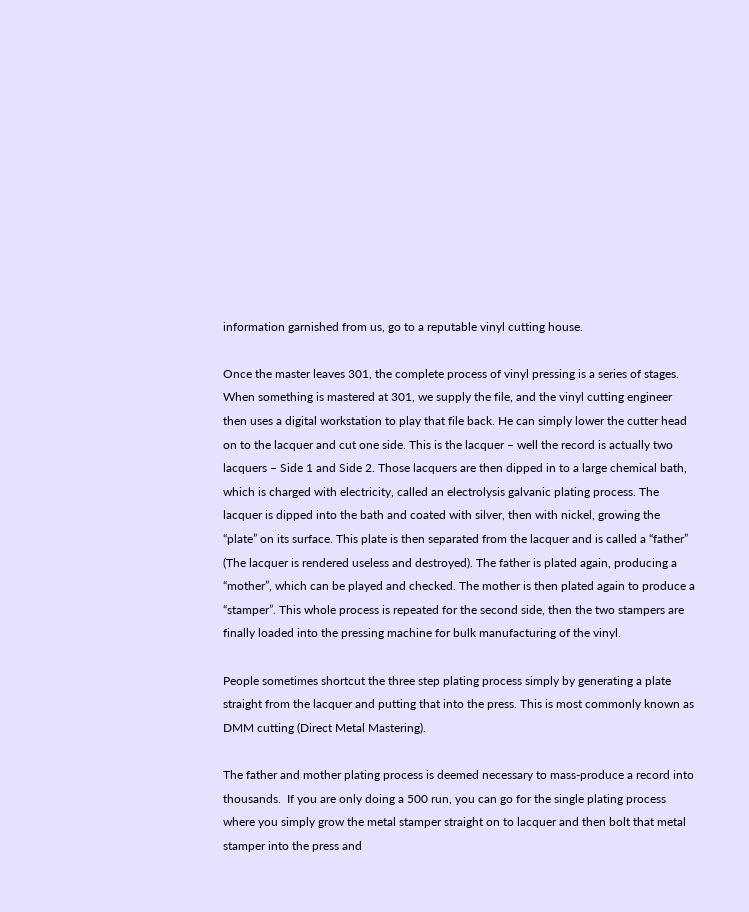information garnished from us, go to a reputable vinyl cutting house.

Once the master leaves 301, the complete process of vinyl pressing is a series of stages.  When something is mastered at 301, we supply the file, and the vinyl cutting engineer then uses a digital workstation to play that file back. He can simply lower the cutter head on to the lacquer and cut one side. This is the lacquer – well the record is actually two lacquers – Side 1 and Side 2. Those lacquers are then dipped in to a large chemical bath, which is charged with electricity, called an electrolysis galvanic plating process. The lacquer is dipped into the bath and coated with silver, then with nickel, growing the “plate” on its surface. This plate is then separated from the lacquer and is called a “father” (The lacquer is rendered useless and destroyed). The father is plated again, producing a “mother”, which can be played and checked. The mother is then plated again to produce a “stamper”. This whole process is repeated for the second side, then the two stampers are finally loaded into the pressing machine for bulk manufacturing of the vinyl.

People sometimes shortcut the three step plating process simply by generating a plate straight from the lacquer and putting that into the press. This is most commonly known as DMM cutting (Direct Metal Mastering).

The father and mother plating process is deemed necessary to mass-produce a record into thousands.  If you are only doing a 500 run, you can go for the single plating process where you simply grow the metal stamper straight on to lacquer and then bolt that metal stamper into the press and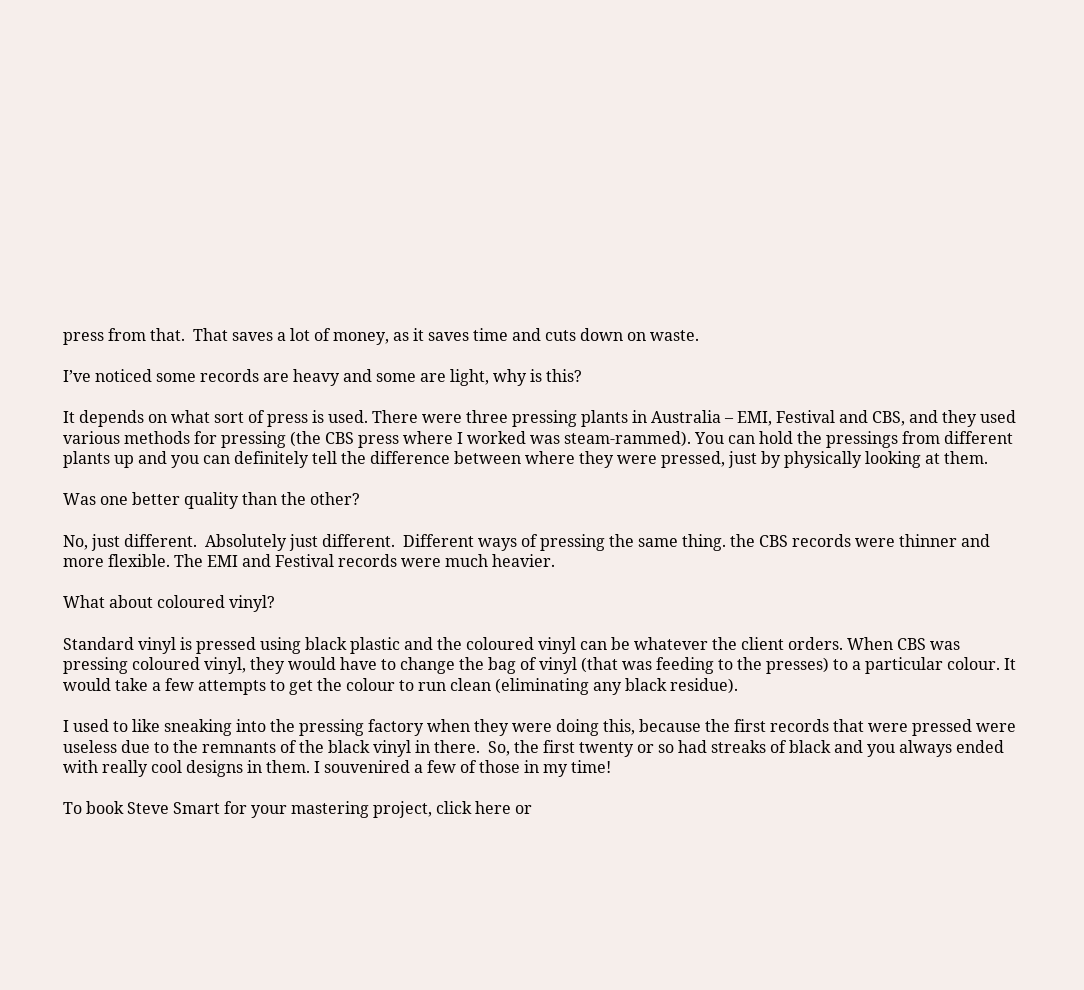press from that.  That saves a lot of money, as it saves time and cuts down on waste.

I’ve noticed some records are heavy and some are light, why is this?

It depends on what sort of press is used. There were three pressing plants in Australia – EMI, Festival and CBS, and they used various methods for pressing (the CBS press where I worked was steam-rammed). You can hold the pressings from different plants up and you can definitely tell the difference between where they were pressed, just by physically looking at them.

Was one better quality than the other?

No, just different.  Absolutely just different.  Different ways of pressing the same thing. the CBS records were thinner and more flexible. The EMI and Festival records were much heavier.

What about coloured vinyl?

Standard vinyl is pressed using black plastic and the coloured vinyl can be whatever the client orders. When CBS was pressing coloured vinyl, they would have to change the bag of vinyl (that was feeding to the presses) to a particular colour. It would take a few attempts to get the colour to run clean (eliminating any black residue).

I used to like sneaking into the pressing factory when they were doing this, because the first records that were pressed were useless due to the remnants of the black vinyl in there.  So, the first twenty or so had streaks of black and you always ended with really cool designs in them. I souvenired a few of those in my time!

To book Steve Smart for your mastering project, click here or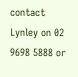contact Lynley on 02 9698 5888 or